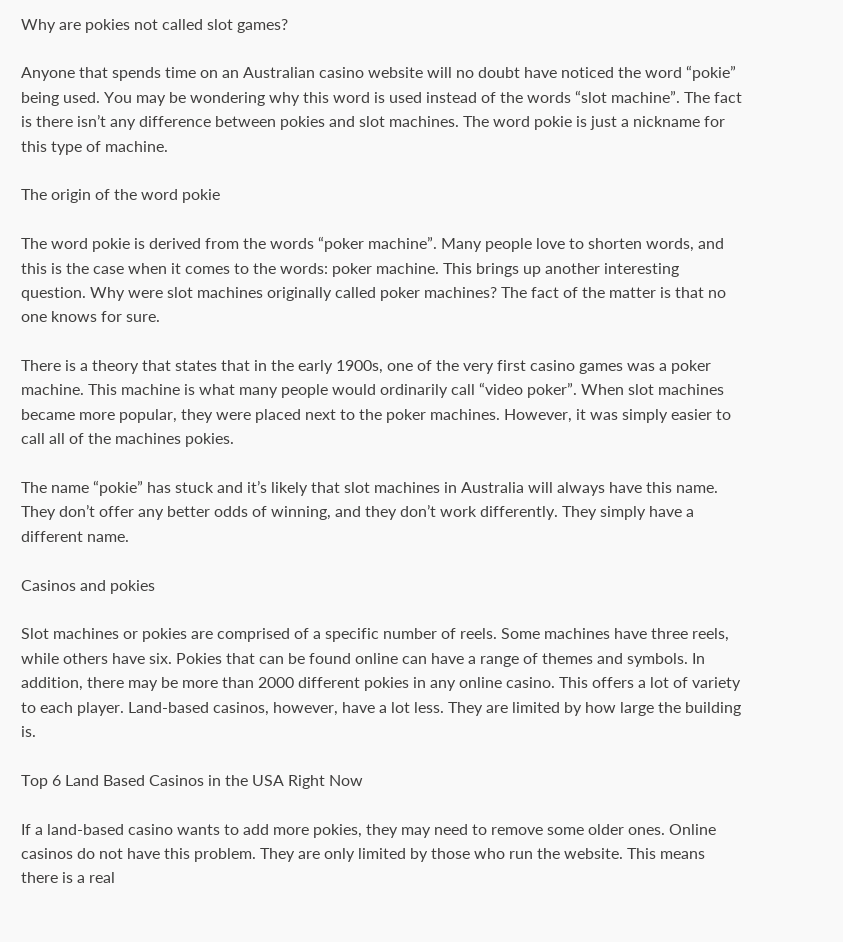Why are pokies not called slot games?

Anyone that spends time on an Australian casino website will no doubt have noticed the word “pokie” being used. You may be wondering why this word is used instead of the words “slot machine”. The fact is there isn’t any difference between pokies and slot machines. The word pokie is just a nickname for this type of machine.

The origin of the word pokie

The word pokie is derived from the words “poker machine”. Many people love to shorten words, and this is the case when it comes to the words: poker machine. This brings up another interesting question. Why were slot machines originally called poker machines? The fact of the matter is that no one knows for sure.

There is a theory that states that in the early 1900s, one of the very first casino games was a poker machine. This machine is what many people would ordinarily call “video poker”. When slot machines became more popular, they were placed next to the poker machines. However, it was simply easier to call all of the machines pokies.

The name “pokie” has stuck and it’s likely that slot machines in Australia will always have this name. They don’t offer any better odds of winning, and they don’t work differently. They simply have a different name.

Casinos and pokies

Slot machines or pokies are comprised of a specific number of reels. Some machines have three reels, while others have six. Pokies that can be found online can have a range of themes and symbols. In addition, there may be more than 2000 different pokies in any online casino. This offers a lot of variety to each player. Land-based casinos, however, have a lot less. They are limited by how large the building is.

Top 6 Land Based Casinos in the USA Right Now

If a land-based casino wants to add more pokies, they may need to remove some older ones. Online casinos do not have this problem. They are only limited by those who run the website. This means there is a real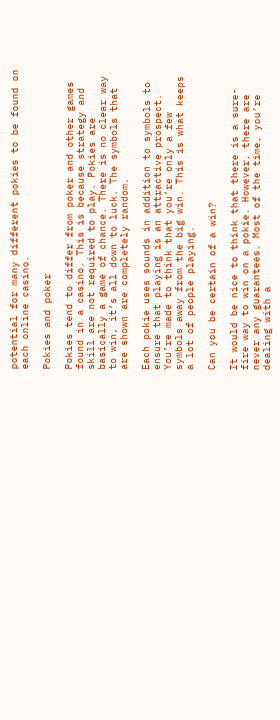potential for many different pokies to be found on each online casino.

Pokies and poker

Pokies tend to differ from poker and other games found in a casino. This is because strategy and skill are not required to play. Pokies are basically a game of chance. There is no clear way to win, it’s all down to luck. The symbols that are shown are completely random.

Each pokie uses sounds in addition to symbols to ensure that playing is an attractive prospect. You’re made to think that you’re only a few symbols away from the big win. This is what keeps a lot of people playing.

Can you be certain of a win?

It would be nice to think that there is a sure-fire way to win on a pokie. However, there are never any guarantees. Most of the time, you’re dealing with a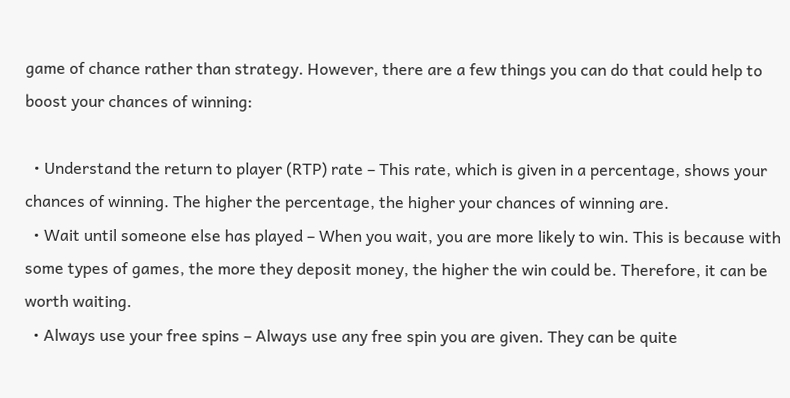game of chance rather than strategy. However, there are a few things you can do that could help to boost your chances of winning:

  • Understand the return to player (RTP) rate – This rate, which is given in a percentage, shows your chances of winning. The higher the percentage, the higher your chances of winning are.
  • Wait until someone else has played – When you wait, you are more likely to win. This is because with some types of games, the more they deposit money, the higher the win could be. Therefore, it can be worth waiting.
  • Always use your free spins – Always use any free spin you are given. They can be quite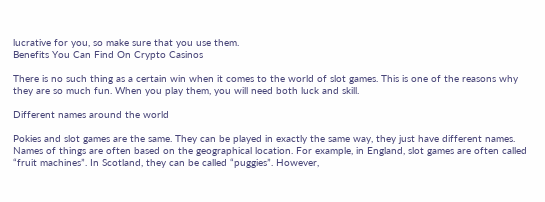lucrative for you, so make sure that you use them.
Benefits You Can Find On Crypto Casinos

There is no such thing as a certain win when it comes to the world of slot games. This is one of the reasons why they are so much fun. When you play them, you will need both luck and skill.

Different names around the world

Pokies and slot games are the same. They can be played in exactly the same way, they just have different names. Names of things are often based on the geographical location. For example, in England, slot games are often called “fruit machines”. In Scotland, they can be called “puggies”. However,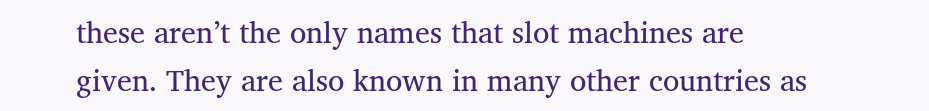these aren’t the only names that slot machines are given. They are also known in many other countries as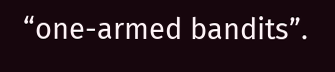“one-armed bandits”.